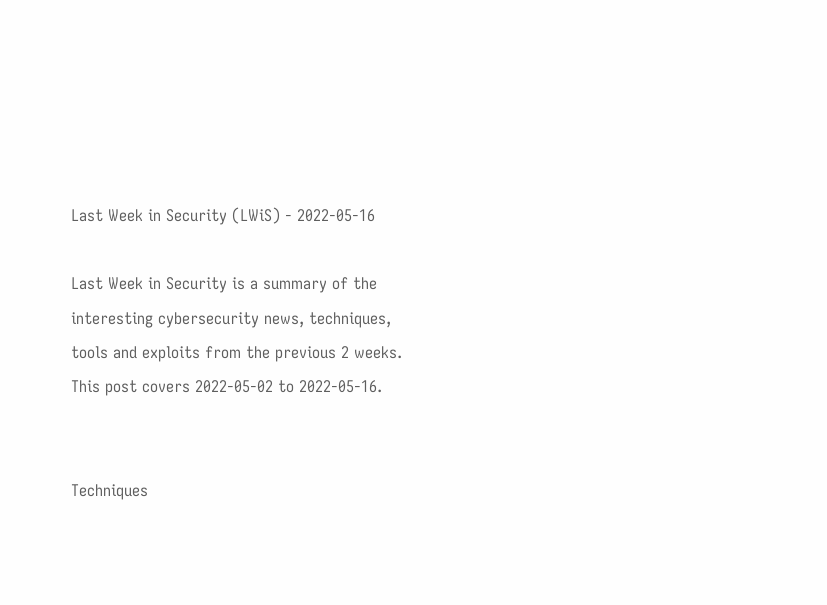Last Week in Security (LWiS) - 2022-05-16

Last Week in Security is a summary of the interesting cybersecurity news, techniques, tools and exploits from the previous 2 weeks. This post covers 2022-05-02 to 2022-05-16.


Techniques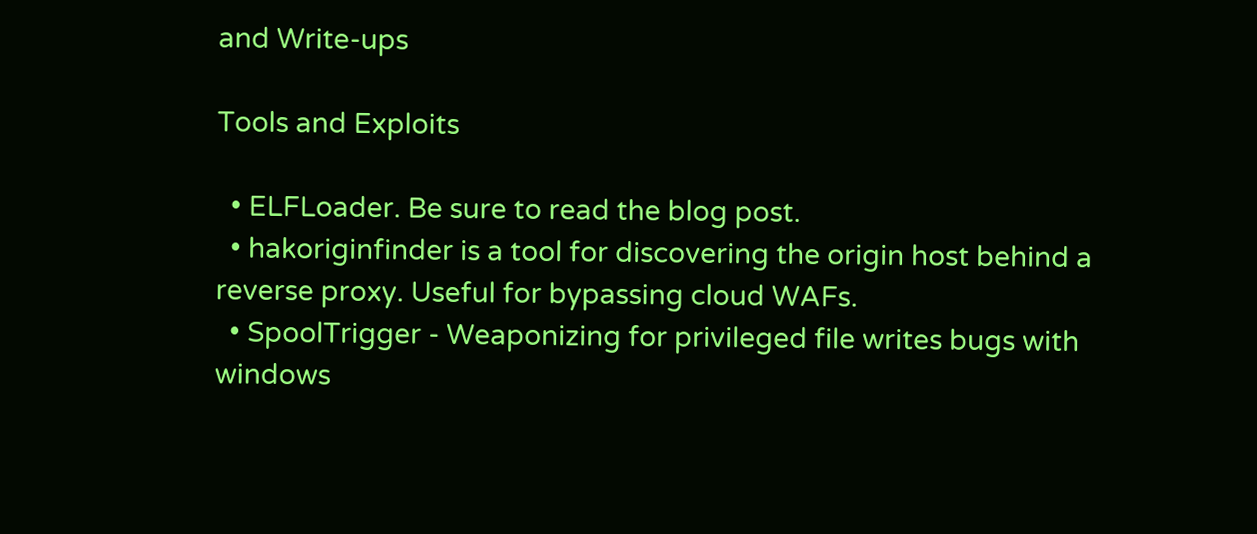and Write-ups

Tools and Exploits

  • ELFLoader. Be sure to read the blog post.
  • hakoriginfinder is a tool for discovering the origin host behind a reverse proxy. Useful for bypassing cloud WAFs.
  • SpoolTrigger - Weaponizing for privileged file writes bugs with windows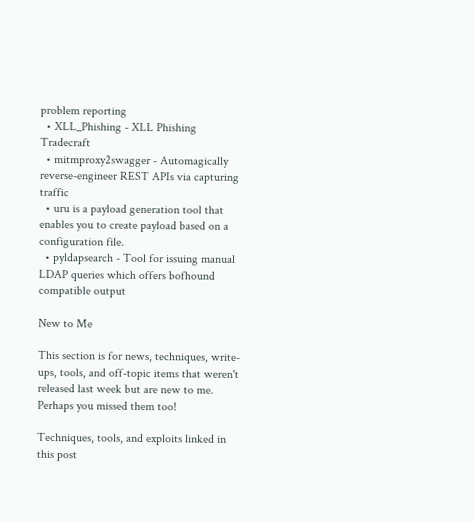problem reporting
  • XLL_Phishing - XLL Phishing Tradecraft
  • mitmproxy2swagger - Automagically reverse-engineer REST APIs via capturing traffic
  • uru is a payload generation tool that enables you to create payload based on a configuration file.
  • pyldapsearch - Tool for issuing manual LDAP queries which offers bofhound compatible output

New to Me

This section is for news, techniques, write-ups, tools, and off-topic items that weren't released last week but are new to me. Perhaps you missed them too!

Techniques, tools, and exploits linked in this post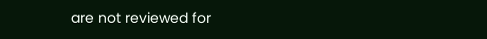are not reviewed for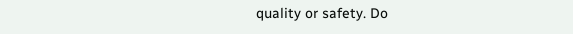quality or safety. Do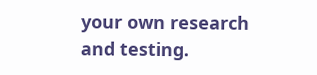your own research and testing.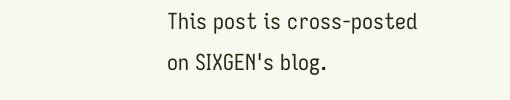This post is cross-posted on SIXGEN's blog.